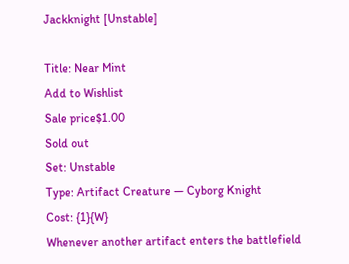Jackknight [Unstable]

Title: Near Mint
Add to Wishlist
Sale price$1.00
Sold out
Set: Unstable
Type: Artifact Creature — Cyborg Knight
Cost: {1}{W}
Whenever another artifact enters the battlefield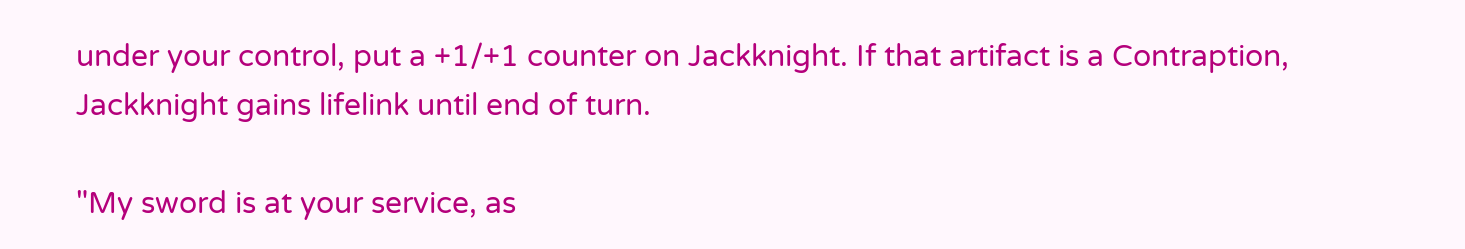under your control, put a +1/+1 counter on Jackknight. If that artifact is a Contraption, Jackknight gains lifelink until end of turn.

"My sword is at your service, as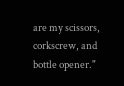are my scissors, corkscrew, and bottle opener."